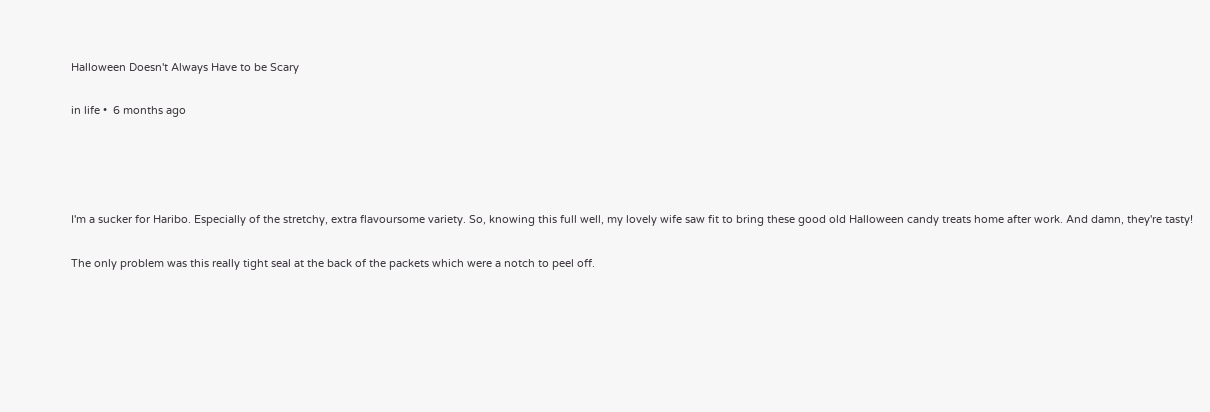Halloween Doesn't Always Have to be Scary

in life •  6 months ago




I'm a sucker for Haribo. Especially of the stretchy, extra flavoursome variety. So, knowing this full well, my lovely wife saw fit to bring these good old Halloween candy treats home after work. And damn, they're tasty!

The only problem was this really tight seal at the back of the packets which were a notch to peel off.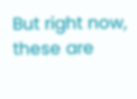But right now, these are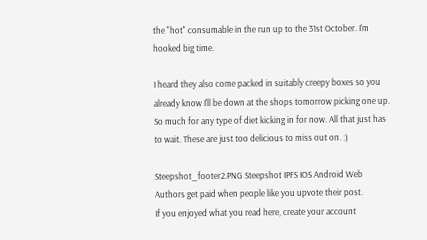the "hot" consumable in the run up to the 31st October. I'm hooked big time.

I heard they also come packed in suitably creepy boxes so you already know I'll be down at the shops tomorrow picking one up. So much for any type of diet kicking in for now. All that just has to wait. These are just too delicious to miss out on. :)

Steepshot_footer2.PNG Steepshot IPFS IOS Android Web
Authors get paid when people like you upvote their post.
If you enjoyed what you read here, create your account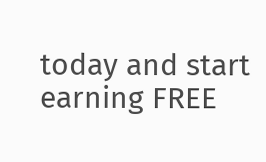today and start earning FREE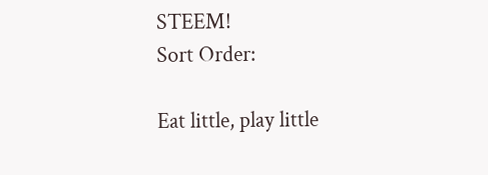STEEM!
Sort Order:

Eat little, play little